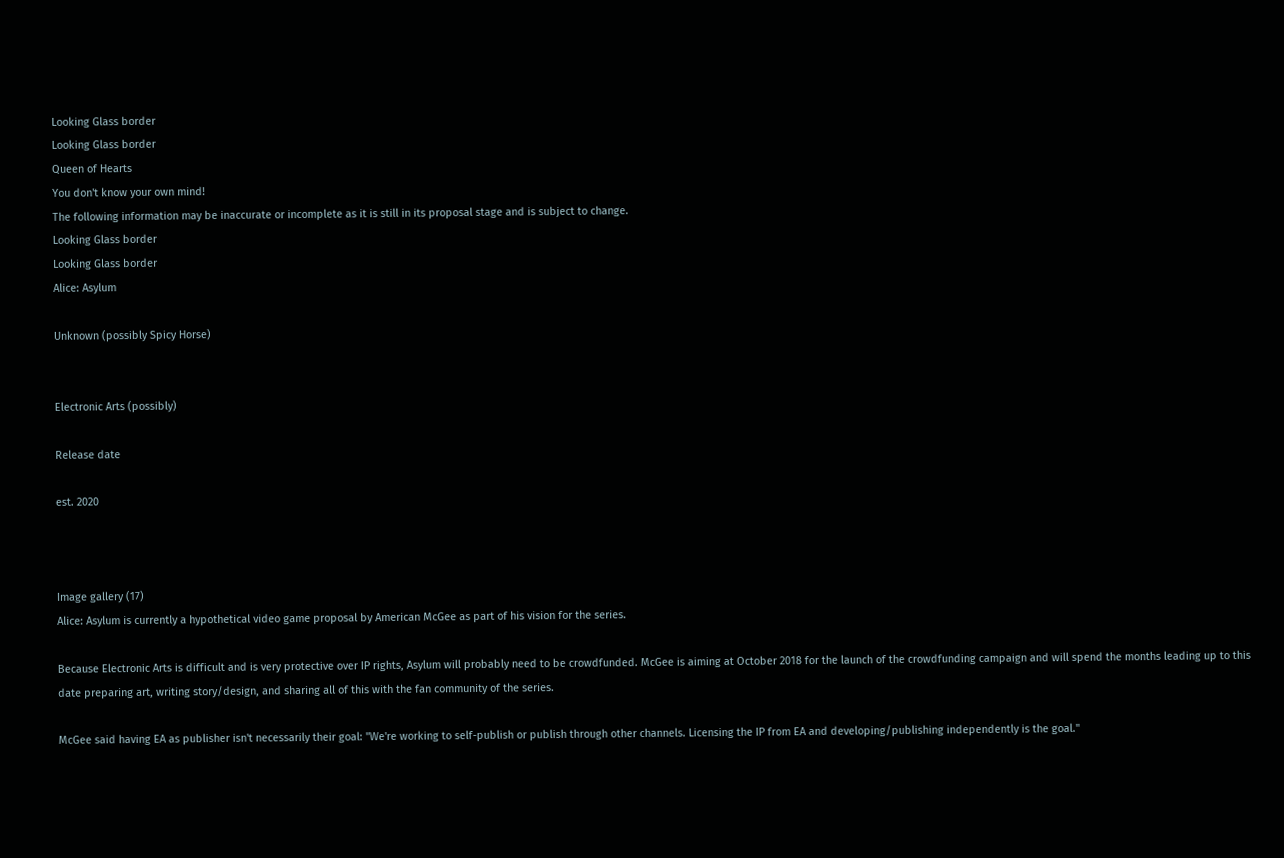Looking Glass border
Looking Glass border
Queen of Hearts
You don't know your own mind!
The following information may be inaccurate or incomplete as it is still in its proposal stage and is subject to change.
Looking Glass border
Looking Glass border
Alice: Asylum

Unknown (possibly Spicy Horse)


Electronic Arts (possibly)

Release date

est. 2020



Image gallery (17)
Alice: Asylum is currently a hypothetical video game proposal by American McGee as part of his vision for the series.

Because Electronic Arts is difficult and is very protective over IP rights, Asylum will probably need to be crowdfunded. McGee is aiming at October 2018 for the launch of the crowdfunding campaign and will spend the months leading up to this date preparing art, writing story/design, and sharing all of this with the fan community of the series.

McGee said having EA as publisher isn't necessarily their goal: "We're working to self-publish or publish through other channels. Licensing the IP from EA and developing/publishing independently is the goal."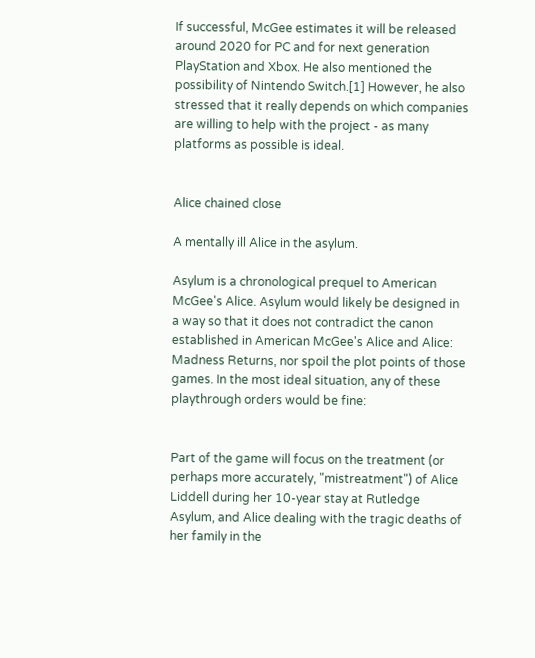If successful, McGee estimates it will be released around 2020 for PC and for next generation PlayStation and Xbox. He also mentioned the possibility of Nintendo Switch.[1] However, he also stressed that it really depends on which companies are willing to help with the project - as many platforms as possible is ideal.


Alice chained close

A mentally ill Alice in the asylum.

Asylum is a chronological prequel to American McGee's Alice. Asylum would likely be designed in a way so that it does not contradict the canon established in American McGee's Alice and Alice: Madness Returns, nor spoil the plot points of those games. In the most ideal situation, any of these playthrough orders would be fine:


Part of the game will focus on the treatment (or perhaps more accurately, "mistreatment") of Alice Liddell during her 10-year stay at Rutledge Asylum, and Alice dealing with the tragic deaths of her family in the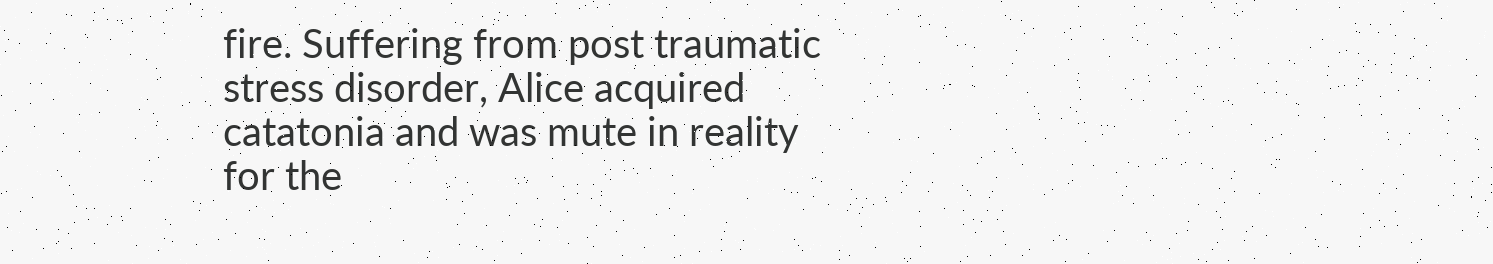fire. Suffering from post traumatic stress disorder, Alice acquired catatonia and was mute in reality for the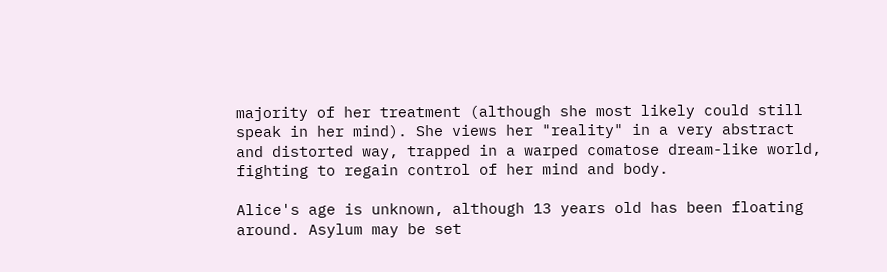majority of her treatment (although she most likely could still speak in her mind). She views her "reality" in a very abstract and distorted way, trapped in a warped comatose dream-like world, fighting to regain control of her mind and body.

Alice's age is unknown, although 13 years old has been floating around. Asylum may be set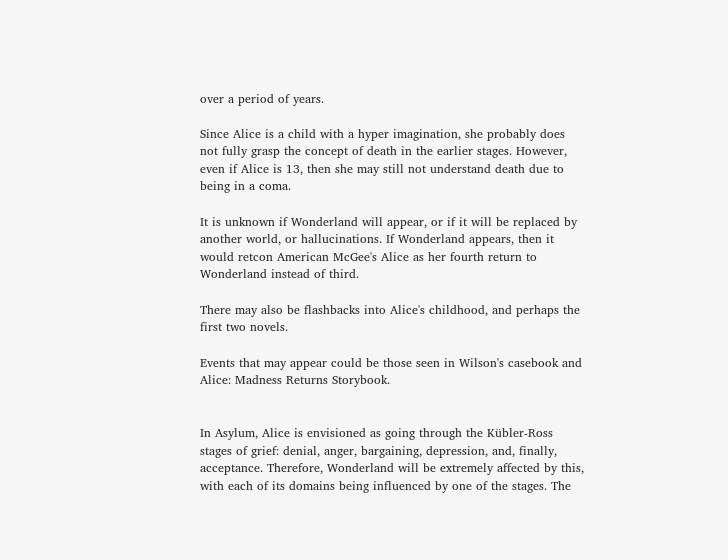over a period of years.

Since Alice is a child with a hyper imagination, she probably does not fully grasp the concept of death in the earlier stages. However, even if Alice is 13, then she may still not understand death due to being in a coma.

It is unknown if Wonderland will appear, or if it will be replaced by another world, or hallucinations. If Wonderland appears, then it would retcon American McGee's Alice as her fourth return to Wonderland instead of third.

There may also be flashbacks into Alice's childhood, and perhaps the first two novels.

Events that may appear could be those seen in Wilson's casebook and Alice: Madness Returns Storybook.


In Asylum, Alice is envisioned as going through the Kübler-Ross stages of grief: denial, anger, bargaining, depression, and, finally, acceptance. Therefore, Wonderland will be extremely affected by this, with each of its domains being influenced by one of the stages. The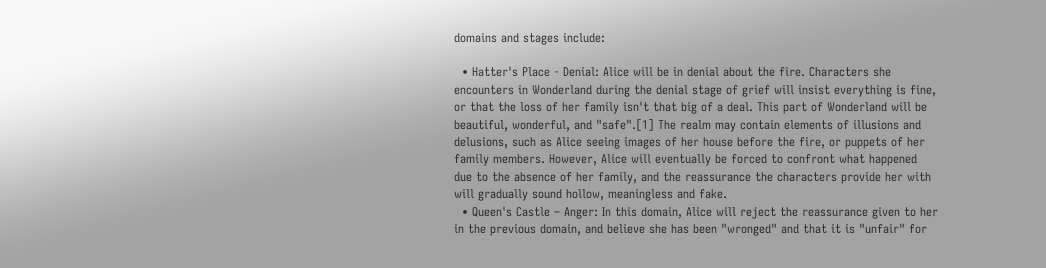domains and stages include:

  • Hatter's Place - Denial: Alice will be in denial about the fire. Characters she encounters in Wonderland during the denial stage of grief will insist everything is fine, or that the loss of her family isn't that big of a deal. This part of Wonderland will be beautiful, wonderful, and "safe".[1] The realm may contain elements of illusions and delusions, such as Alice seeing images of her house before the fire, or puppets of her family members. However, Alice will eventually be forced to confront what happened due to the absence of her family, and the reassurance the characters provide her with will gradually sound hollow, meaningless and fake.
  • Queen's Castle – Anger: In this domain, Alice will reject the reassurance given to her in the previous domain, and believe she has been "wronged" and that it is "unfair" for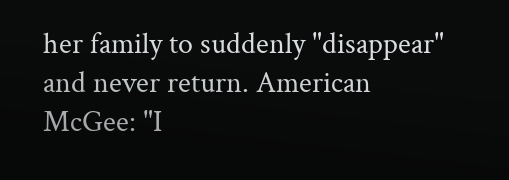her family to suddenly "disappear" and never return. American McGee: "I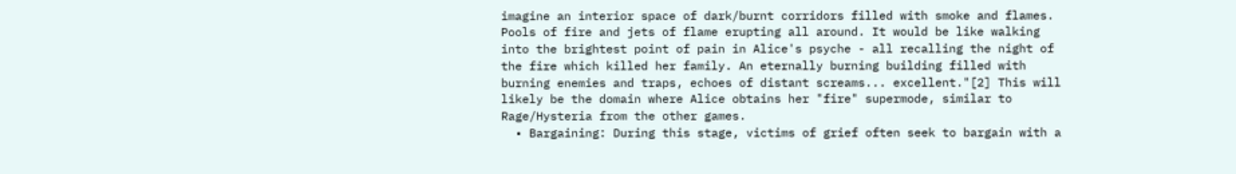imagine an interior space of dark/burnt corridors filled with smoke and flames. Pools of fire and jets of flame erupting all around. It would be like walking into the brightest point of pain in Alice's psyche - all recalling the night of the fire which killed her family. An eternally burning building filled with burning enemies and traps, echoes of distant screams... excellent."[2] This will likely be the domain where Alice obtains her "fire" supermode, similar to Rage/Hysteria from the other games.
  • Bargaining: During this stage, victims of grief often seek to bargain with a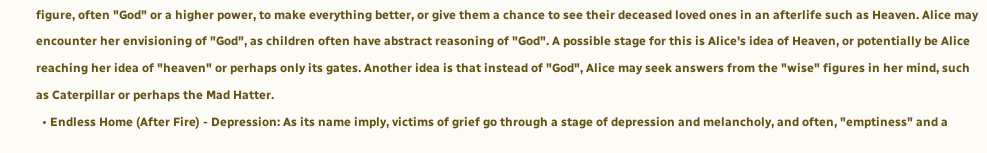figure, often "God" or a higher power, to make everything better, or give them a chance to see their deceased loved ones in an afterlife such as Heaven. Alice may encounter her envisioning of "God", as children often have abstract reasoning of "God". A possible stage for this is Alice's idea of Heaven, or potentially be Alice reaching her idea of "heaven" or perhaps only its gates. Another idea is that instead of "God", Alice may seek answers from the "wise" figures in her mind, such as Caterpillar or perhaps the Mad Hatter.
  • Endless Home (After Fire) - Depression: As its name imply, victims of grief go through a stage of depression and melancholy, and often, "emptiness" and a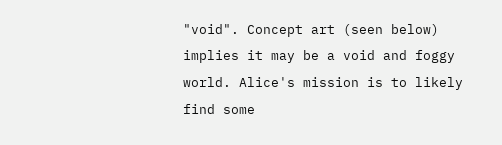"void". Concept art (seen below) implies it may be a void and foggy world. Alice's mission is to likely find some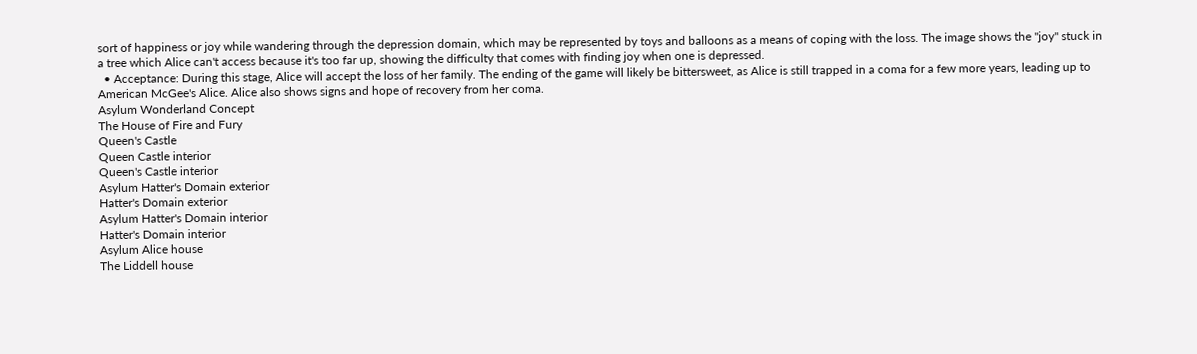sort of happiness or joy while wandering through the depression domain, which may be represented by toys and balloons as a means of coping with the loss. The image shows the "joy" stuck in a tree which Alice can't access because it's too far up, showing the difficulty that comes with finding joy when one is depressed.
  • Acceptance: During this stage, Alice will accept the loss of her family. The ending of the game will likely be bittersweet, as Alice is still trapped in a coma for a few more years, leading up to American McGee's Alice. Alice also shows signs and hope of recovery from her coma.
Asylum Wonderland Concept
The House of Fire and Fury
Queen's Castle
Queen Castle interior
Queen's Castle interior
Asylum Hatter's Domain exterior
Hatter's Domain exterior
Asylum Hatter's Domain interior
Hatter's Domain interior
Asylum Alice house
The Liddell house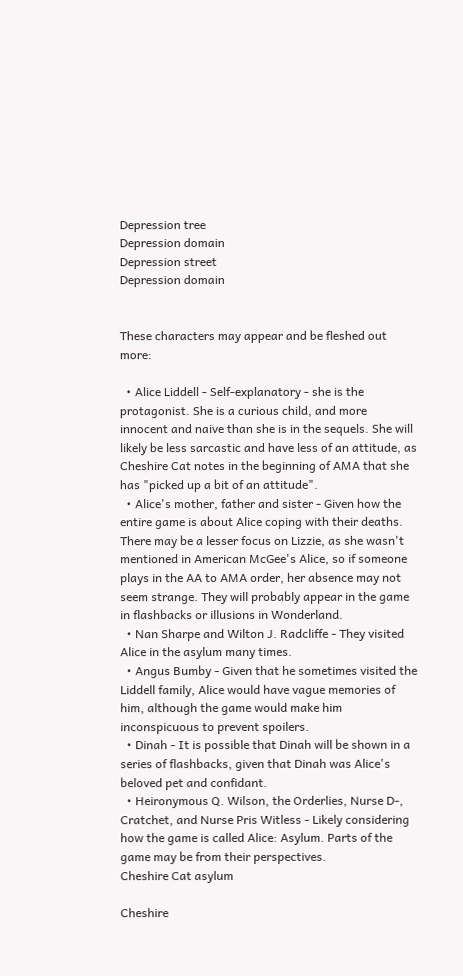Depression tree
Depression domain
Depression street
Depression domain


These characters may appear and be fleshed out more:

  • Alice Liddell - Self-explanatory - she is the protagonist. She is a curious child, and more innocent and naive than she is in the sequels. She will likely be less sarcastic and have less of an attitude, as Cheshire Cat notes in the beginning of AMA that she has "picked up a bit of an attitude".
  • Alice's mother, father and sister - Given how the entire game is about Alice coping with their deaths. There may be a lesser focus on Lizzie, as she wasn't mentioned in American McGee's Alice, so if someone plays in the AA to AMA order, her absence may not seem strange. They will probably appear in the game in flashbacks or illusions in Wonderland.
  • Nan Sharpe and Wilton J. Radcliffe - They visited Alice in the asylum many times.
  • Angus Bumby - Given that he sometimes visited the Liddell family, Alice would have vague memories of him, although the game would make him inconspicuous to prevent spoilers.
  • Dinah - It is possible that Dinah will be shown in a series of flashbacks, given that Dinah was Alice's beloved pet and confidant.
  • Heironymous Q. Wilson, the Orderlies, Nurse D-, Cratchet, and Nurse Pris Witless - Likely considering how the game is called Alice: Asylum. Parts of the game may be from their perspectives.
Cheshire Cat asylum

Cheshire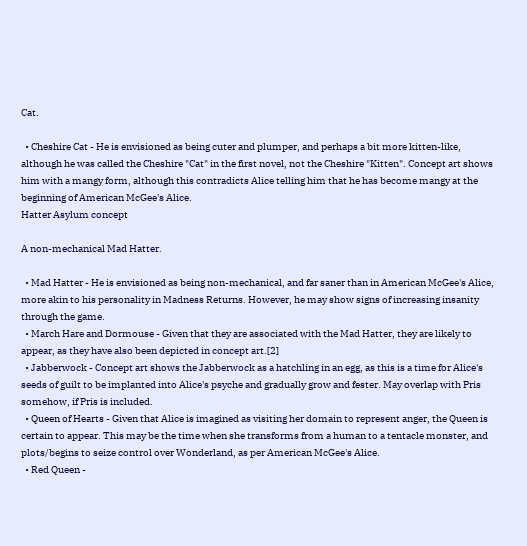Cat.

  • Cheshire Cat - He is envisioned as being cuter and plumper, and perhaps a bit more kitten-like, although he was called the Cheshire "Cat" in the first novel, not the Cheshire "Kitten". Concept art shows him with a mangy form, although this contradicts Alice telling him that he has become mangy at the beginning of American McGee's Alice.
Hatter Asylum concept

A non-mechanical Mad Hatter.

  • Mad Hatter - He is envisioned as being non-mechanical, and far saner than in American McGee's Alice, more akin to his personality in Madness Returns. However, he may show signs of increasing insanity through the game.
  • March Hare and Dormouse - Given that they are associated with the Mad Hatter, they are likely to appear, as they have also been depicted in concept art.[2]
  • Jabberwock - Concept art shows the Jabberwock as a hatchling in an egg, as this is a time for Alice's seeds of guilt to be implanted into Alice's psyche and gradually grow and fester. May overlap with Pris somehow, if Pris is included.
  • Queen of Hearts - Given that Alice is imagined as visiting her domain to represent anger, the Queen is certain to appear. This may be the time when she transforms from a human to a tentacle monster, and plots/begins to seize control over Wonderland, as per American McGee's Alice.
  • Red Queen -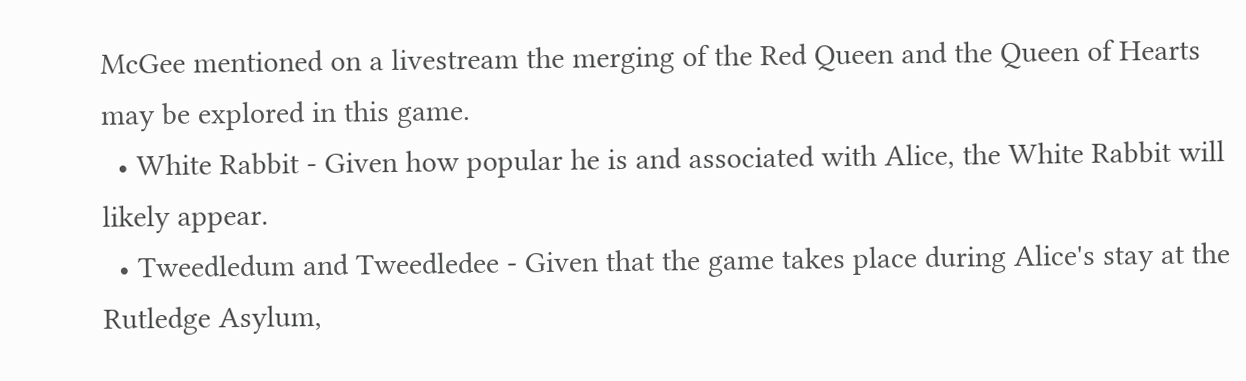McGee mentioned on a livestream the merging of the Red Queen and the Queen of Hearts may be explored in this game.
  • White Rabbit - Given how popular he is and associated with Alice, the White Rabbit will likely appear.
  • Tweedledum and Tweedledee - Given that the game takes place during Alice's stay at the Rutledge Asylum,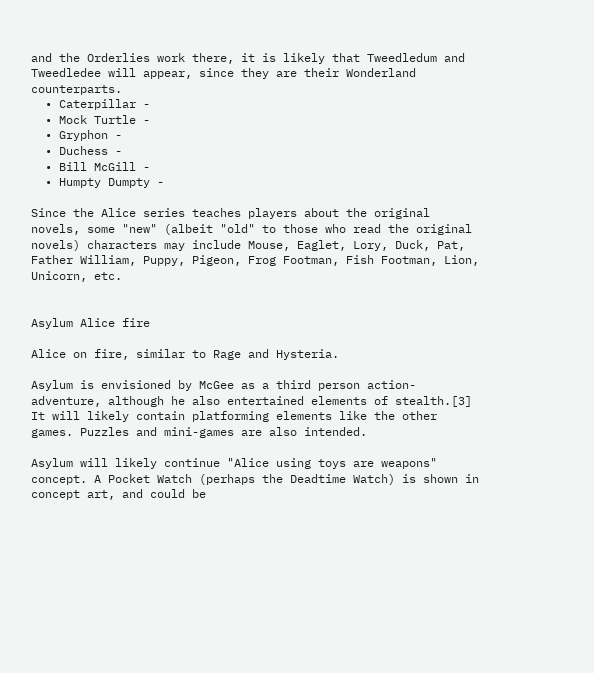and the Orderlies work there, it is likely that Tweedledum and Tweedledee will appear, since they are their Wonderland counterparts.
  • Caterpillar -
  • Mock Turtle -
  • Gryphon -
  • Duchess -
  • Bill McGill -
  • Humpty Dumpty -

Since the Alice series teaches players about the original novels, some "new" (albeit "old" to those who read the original novels) characters may include Mouse, Eaglet, Lory, Duck, Pat, Father William, Puppy, Pigeon, Frog Footman, Fish Footman, Lion, Unicorn, etc.


Asylum Alice fire

Alice on fire, similar to Rage and Hysteria.

Asylum is envisioned by McGee as a third person action-adventure, although he also entertained elements of stealth.[3] It will likely contain platforming elements like the other games. Puzzles and mini-games are also intended.

Asylum will likely continue "Alice using toys are weapons" concept. A Pocket Watch (perhaps the Deadtime Watch) is shown in concept art, and could be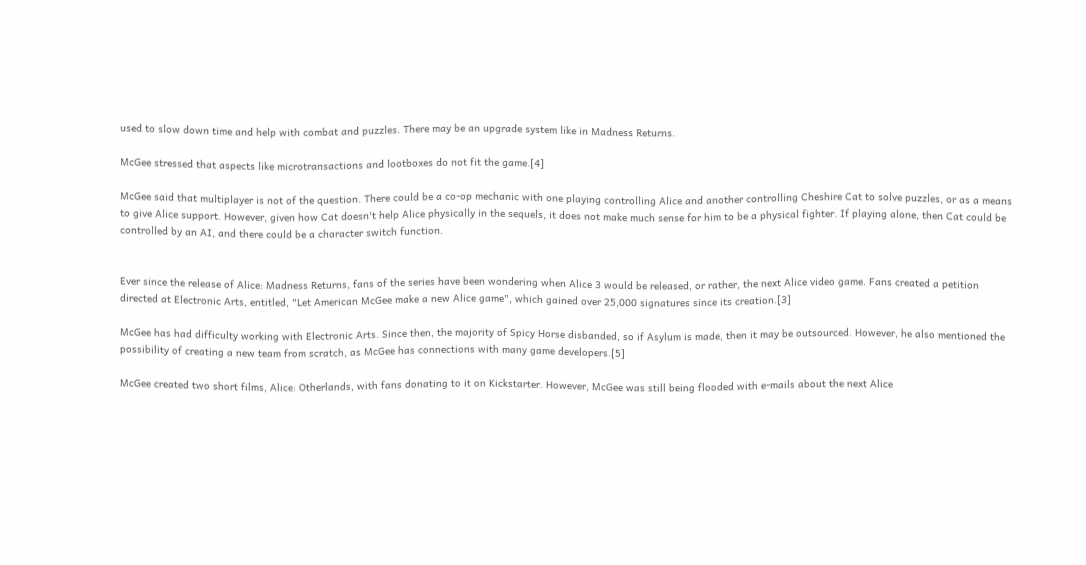used to slow down time and help with combat and puzzles. There may be an upgrade system like in Madness Returns.

McGee stressed that aspects like microtransactions and lootboxes do not fit the game.[4]

McGee said that multiplayer is not of the question. There could be a co-op mechanic with one playing controlling Alice and another controlling Cheshire Cat to solve puzzles, or as a means to give Alice support. However, given how Cat doesn't help Alice physically in the sequels, it does not make much sense for him to be a physical fighter. If playing alone, then Cat could be controlled by an AI, and there could be a character switch function.


Ever since the release of Alice: Madness Returns, fans of the series have been wondering when Alice 3 would be released, or rather, the next Alice video game. Fans created a petition directed at Electronic Arts, entitled, "Let American McGee make a new Alice game", which gained over 25,000 signatures since its creation.[3]

McGee has had difficulty working with Electronic Arts. Since then, the majority of Spicy Horse disbanded, so if Asylum is made, then it may be outsourced. However, he also mentioned the possibility of creating a new team from scratch, as McGee has connections with many game developers.[5]

McGee created two short films, Alice: Otherlands, with fans donating to it on Kickstarter. However, McGee was still being flooded with e-mails about the next Alice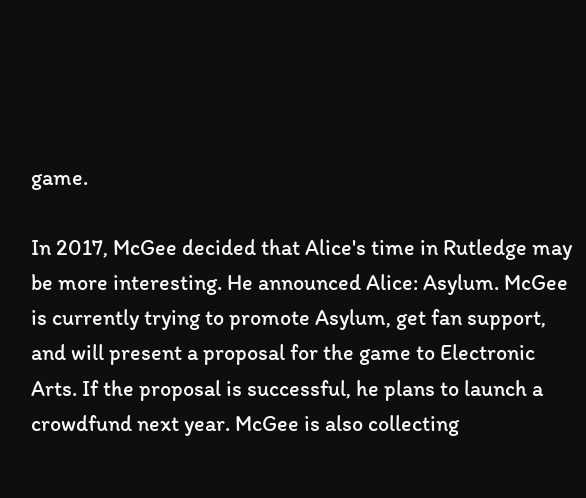game.

In 2017, McGee decided that Alice's time in Rutledge may be more interesting. He announced Alice: Asylum. McGee is currently trying to promote Asylum, get fan support, and will present a proposal for the game to Electronic Arts. If the proposal is successful, he plans to launch a crowdfund next year. McGee is also collecting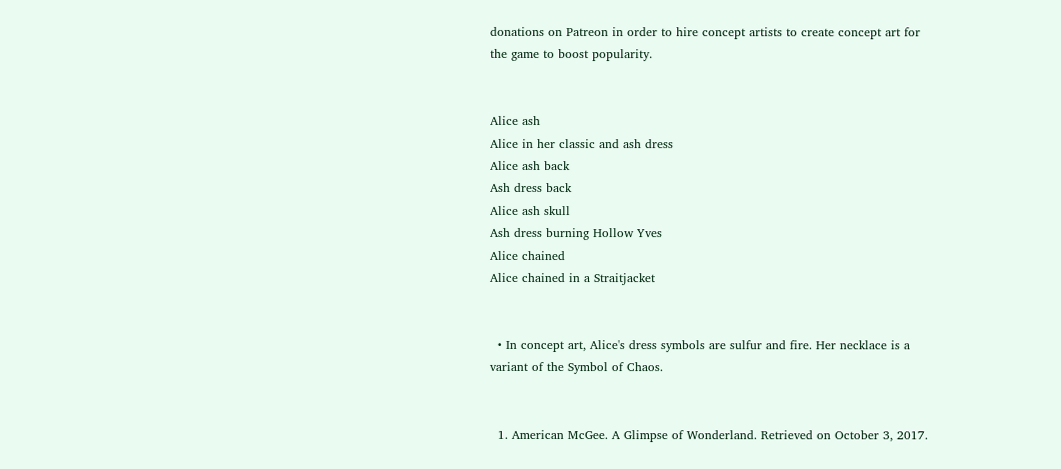donations on Patreon in order to hire concept artists to create concept art for the game to boost popularity.


Alice ash
Alice in her classic and ash dress
Alice ash back
Ash dress back
Alice ash skull
Ash dress burning Hollow Yves
Alice chained
Alice chained in a Straitjacket


  • In concept art, Alice's dress symbols are sulfur and fire. Her necklace is a variant of the Symbol of Chaos.


  1. American McGee. A Glimpse of Wonderland. Retrieved on October 3, 2017.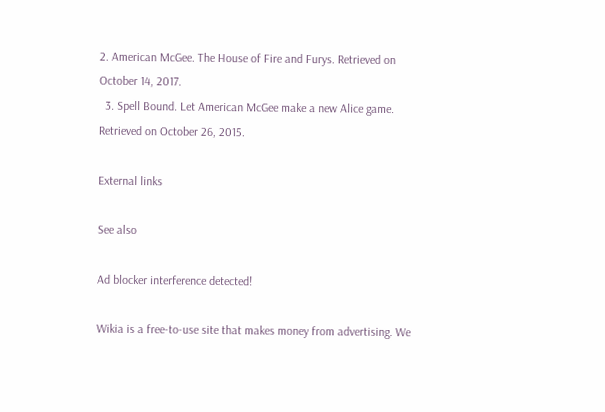2. American McGee. The House of Fire and Furys. Retrieved on October 14, 2017.
  3. Spell Bound. Let American McGee make a new Alice game. Retrieved on October 26, 2015.

External links

See also

Ad blocker interference detected!

Wikia is a free-to-use site that makes money from advertising. We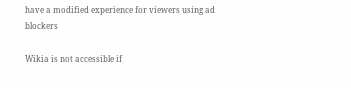have a modified experience for viewers using ad blockers

Wikia is not accessible if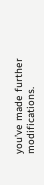you’ve made further modifications.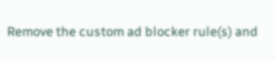Remove the custom ad blocker rule(s) and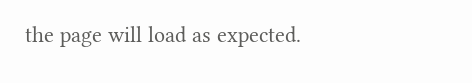the page will load as expected.